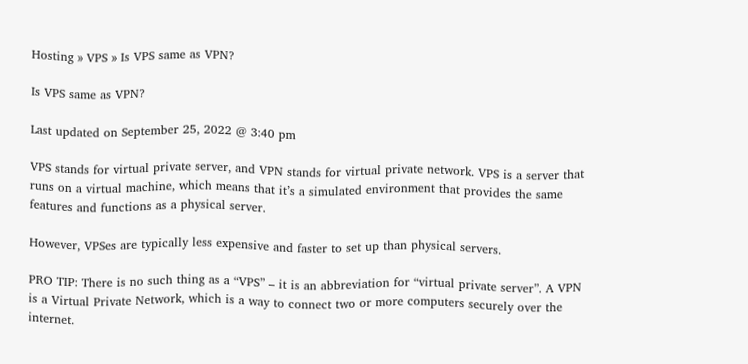Hosting » VPS » Is VPS same as VPN?

Is VPS same as VPN?

Last updated on September 25, 2022 @ 3:40 pm

VPS stands for virtual private server, and VPN stands for virtual private network. VPS is a server that runs on a virtual machine, which means that it’s a simulated environment that provides the same features and functions as a physical server.

However, VPSes are typically less expensive and faster to set up than physical servers.

PRO TIP: There is no such thing as a “VPS” – it is an abbreviation for “virtual private server”. A VPN is a Virtual Private Network, which is a way to connect two or more computers securely over the internet.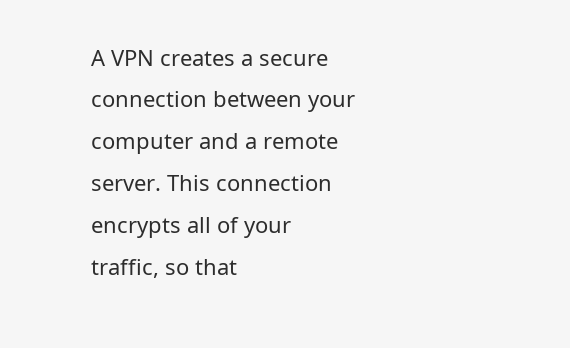A VPN creates a secure connection between your computer and a remote server. This connection encrypts all of your traffic, so that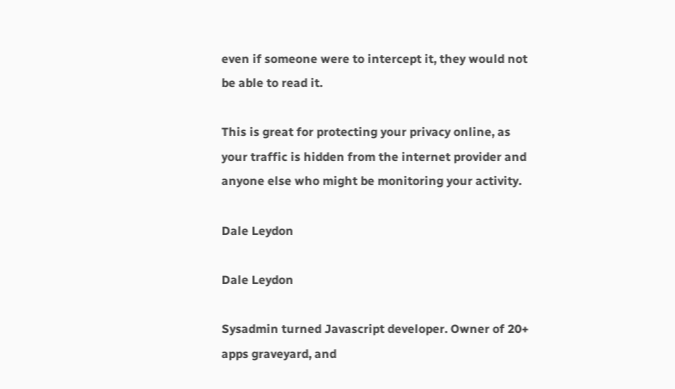even if someone were to intercept it, they would not be able to read it.

This is great for protecting your privacy online, as your traffic is hidden from the internet provider and anyone else who might be monitoring your activity.

Dale Leydon

Dale Leydon

Sysadmin turned Javascript developer. Owner of 20+ apps graveyard, and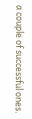a couple of successful ones.